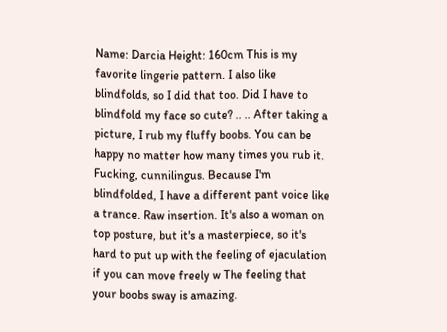Name: Darcia Height: 160cm This is my favorite lingerie pattern. I also like blindfolds, so I did that too. Did I have to blindfold my face so cute? .. .. After taking a picture, I rub my fluffy boobs. You can be happy no matter how many times you rub it. Fucking, cunnilingus. Because I'm blindfolded, I have a different pant voice like a trance. Raw insertion. It's also a woman on top posture, but it's a masterpiece, so it's hard to put up with the feeling of ejaculation if you can move freely w The feeling that your boobs sway is amazing.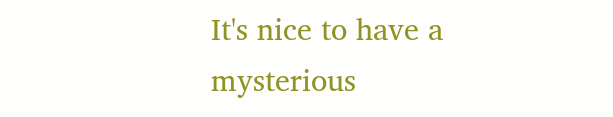It's nice to have a mysterious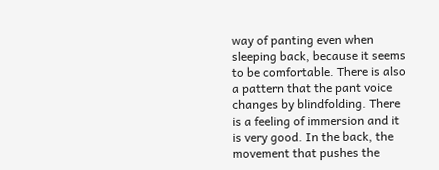way of panting even when sleeping back, because it seems to be comfortable. There is also a pattern that the pant voice changes by blindfolding. There is a feeling of immersion and it is very good. In the back, the movement that pushes the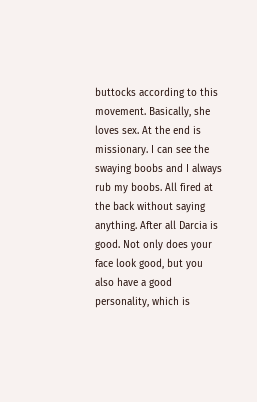buttocks according to this movement. Basically, she loves sex. At the end is missionary. I can see the swaying boobs and I always rub my boobs. All fired at the back without saying anything. After all Darcia is good. Not only does your face look good, but you also have a good personality, which is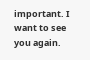important. I want to see you again.